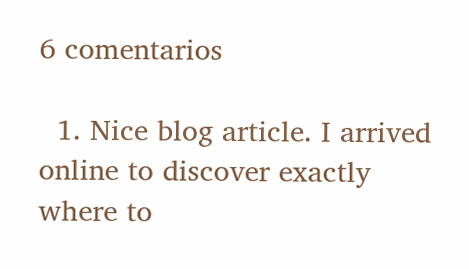6 comentarios

  1. Nice blog article. I arrived online to discover exactly where to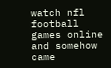watch nfl football games online and somehow came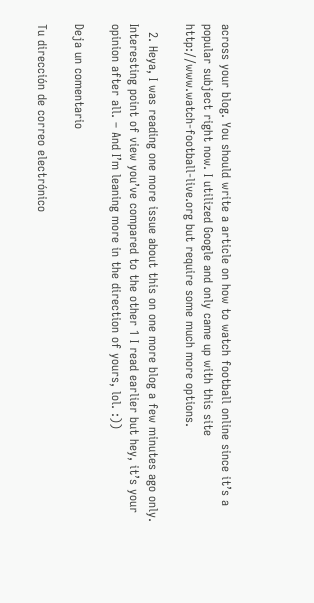across your blog. You should write a article on how to watch football online since it’s a popular subject right now. I utilized Google and only came up with this site http://www.watch-football-live.org but require some much more options.

  2. Heya, I was reading one more issue about this on one more blog a few minutes ago only. Interesting point of view you’ve compared to the other 1 I read earlier but hey, it’s your opinion after all. – And I’m leaning more in the direction of yours, lol. :))

Deja un comentario

Tu dirección de correo electrónico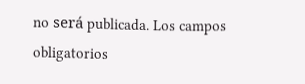no será publicada. Los campos obligatorios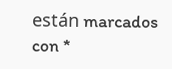están marcados con *